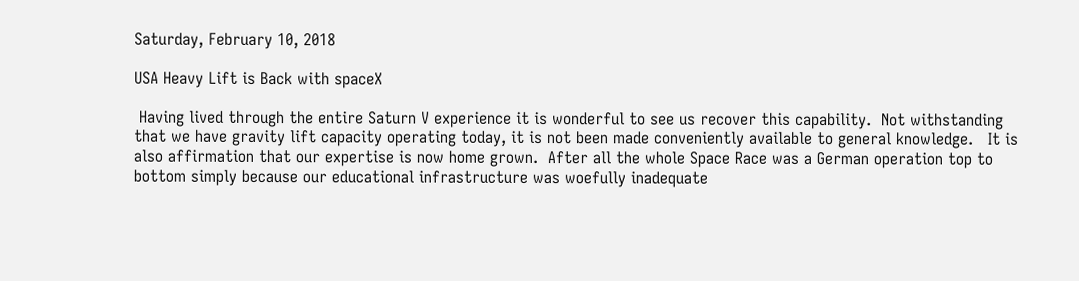Saturday, February 10, 2018

USA Heavy Lift is Back with spaceX

 Having lived through the entire Saturn V experience it is wonderful to see us recover this capability.  Not withstanding that we have gravity lift capacity operating today, it is not been made conveniently available to general knowledge.   It is also affirmation that our expertise is now home grown.  After all the whole Space Race was a German operation top to bottom simply because our educational infrastructure was woefully inadequate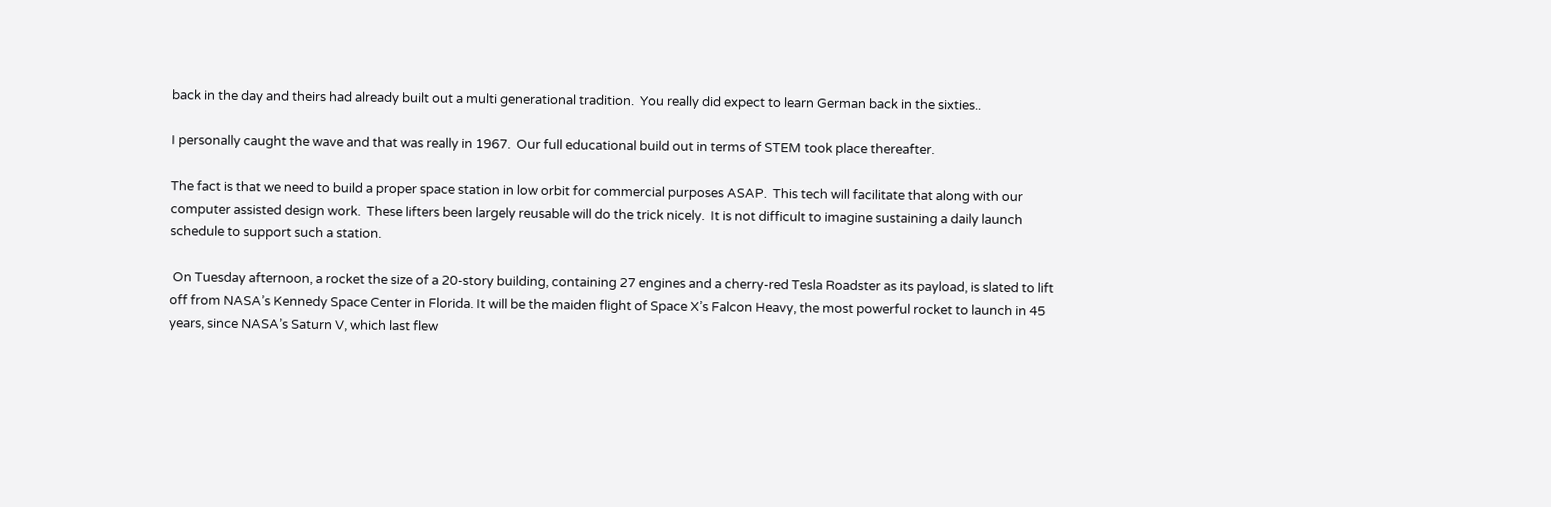back in the day and theirs had already built out a multi generational tradition.  You really did expect to learn German back in the sixties..

I personally caught the wave and that was really in 1967.  Our full educational build out in terms of STEM took place thereafter.

The fact is that we need to build a proper space station in low orbit for commercial purposes ASAP.  This tech will facilitate that along with our computer assisted design work.  These lifters been largely reusable will do the trick nicely.  It is not difficult to imagine sustaining a daily launch schedule to support such a station.

 On Tuesday afternoon, a rocket the size of a 20-story building, containing 27 engines and a cherry-red Tesla Roadster as its payload, is slated to lift off from NASA’s Kennedy Space Center in Florida. It will be the maiden flight of Space X’s Falcon Heavy, the most powerful rocket to launch in 45 years, since NASA’s Saturn V, which last flew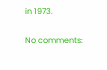in 1973.

No comments: